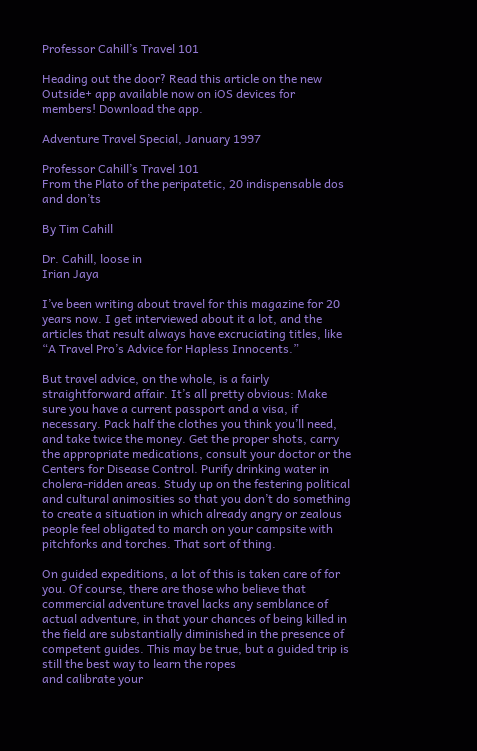Professor Cahill’s Travel 101

Heading out the door? Read this article on the new Outside+ app available now on iOS devices for members! Download the app.

Adventure Travel Special, January 1997

Professor Cahill’s Travel 101
From the Plato of the peripatetic, 20 indispensable dos and don’ts

By Tim Cahill

Dr. Cahill, loose in
Irian Jaya

I’ve been writing about travel for this magazine for 20 years now. I get interviewed about it a lot, and the articles that result always have excruciating titles, like “A Travel Pro’s Advice for Hapless Innocents.”

But travel advice, on the whole, is a fairly straightforward affair. It’s all pretty obvious: Make sure you have a current passport and a visa, if necessary. Pack half the clothes you think you’ll need, and take twice the money. Get the proper shots, carry the appropriate medications, consult your doctor or the Centers for Disease Control. Purify drinking water in
cholera-ridden areas. Study up on the festering political and cultural animosities so that you don’t do something to create a situation in which already angry or zealous people feel obligated to march on your campsite with pitchforks and torches. That sort of thing.

On guided expeditions, a lot of this is taken care of for you. Of course, there are those who believe that commercial adventure travel lacks any semblance of actual adventure, in that your chances of being killed in the field are substantially diminished in the presence of competent guides. This may be true, but a guided trip is still the best way to learn the ropes
and calibrate your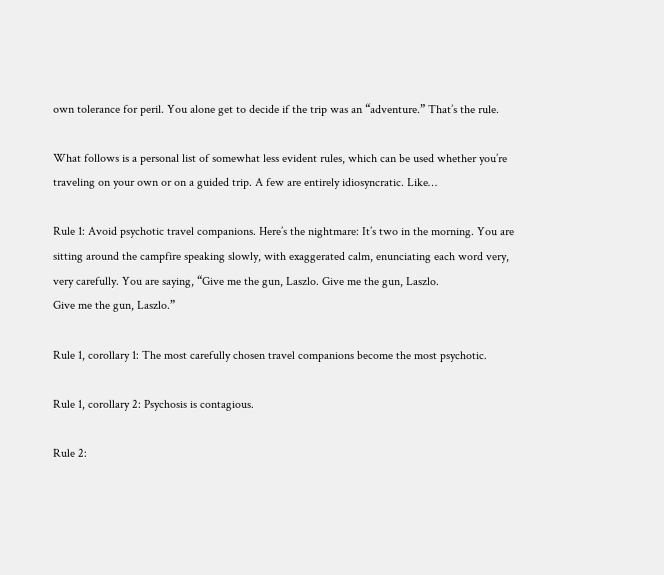own tolerance for peril. You alone get to decide if the trip was an “adventure.” That’s the rule.

What follows is a personal list of somewhat less evident rules, which can be used whether you’re traveling on your own or on a guided trip. A few are entirely idiosyncratic. Like…

Rule 1: Avoid psychotic travel companions. Here’s the nightmare: It’s two in the morning. You are sitting around the campfire speaking slowly, with exaggerated calm, enunciating each word very, very carefully. You are saying, “Give me the gun, Laszlo. Give me the gun, Laszlo.
Give me the gun, Laszlo.”

Rule 1, corollary 1: The most carefully chosen travel companions become the most psychotic.

Rule 1, corollary 2: Psychosis is contagious.

Rule 2: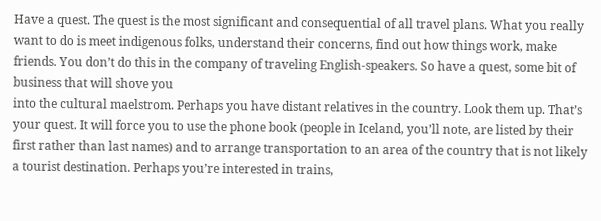Have a quest. The quest is the most significant and consequential of all travel plans. What you really want to do is meet indigenous folks, understand their concerns, find out how things work, make friends. You don’t do this in the company of traveling English-speakers. So have a quest, some bit of business that will shove you
into the cultural maelstrom. Perhaps you have distant relatives in the country. Look them up. That’s your quest. It will force you to use the phone book (people in Iceland, you’ll note, are listed by their first rather than last names) and to arrange transportation to an area of the country that is not likely a tourist destination. Perhaps you’re interested in trains,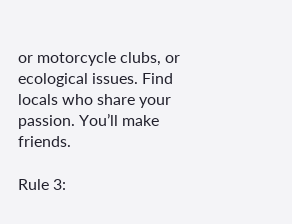or motorcycle clubs, or ecological issues. Find locals who share your passion. You’ll make friends.

Rule 3: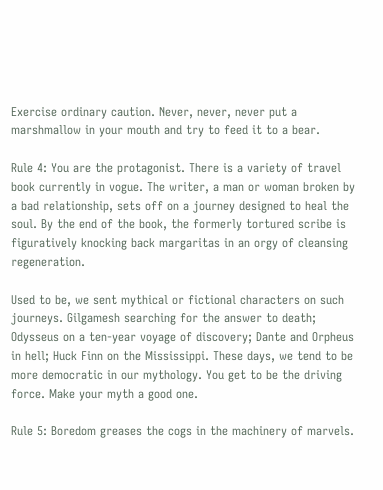Exercise ordinary caution. Never, never, never put a marshmallow in your mouth and try to feed it to a bear.

Rule 4: You are the protagonist. There is a variety of travel book currently in vogue. The writer, a man or woman broken by a bad relationship, sets off on a journey designed to heal the soul. By the end of the book, the formerly tortured scribe is figuratively knocking back margaritas in an orgy of cleansing regeneration.

Used to be, we sent mythical or fictional characters on such journeys. Gilgamesh searching for the answer to death; Odysseus on a ten-year voyage of discovery; Dante and Orpheus in hell; Huck Finn on the Mississippi. These days, we tend to be more democratic in our mythology. You get to be the driving force. Make your myth a good one.

Rule 5: Boredom greases the cogs in the machinery of marvels.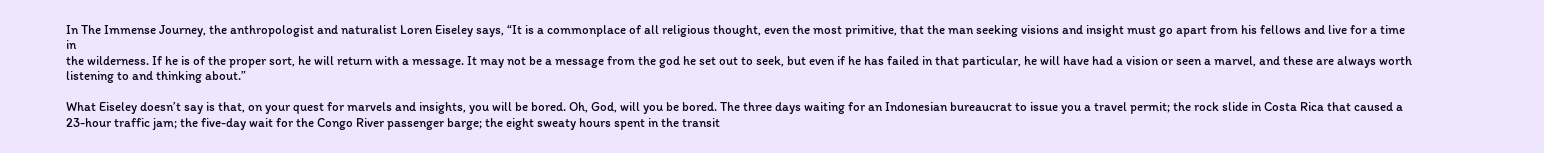In The Immense Journey, the anthropologist and naturalist Loren Eiseley says, “It is a commonplace of all religious thought, even the most primitive, that the man seeking visions and insight must go apart from his fellows and live for a time in
the wilderness. If he is of the proper sort, he will return with a message. It may not be a message from the god he set out to seek, but even if he has failed in that particular, he will have had a vision or seen a marvel, and these are always worth listening to and thinking about.”

What Eiseley doesn’t say is that, on your quest for marvels and insights, you will be bored. Oh, God, will you be bored. The three days waiting for an Indonesian bureaucrat to issue you a travel permit; the rock slide in Costa Rica that caused a 23-hour traffic jam; the five-day wait for the Congo River passenger barge; the eight sweaty hours spent in the transit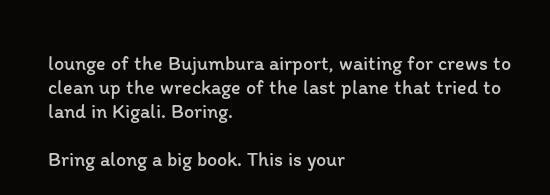lounge of the Bujumbura airport, waiting for crews to clean up the wreckage of the last plane that tried to land in Kigali. Boring.

Bring along a big book. This is your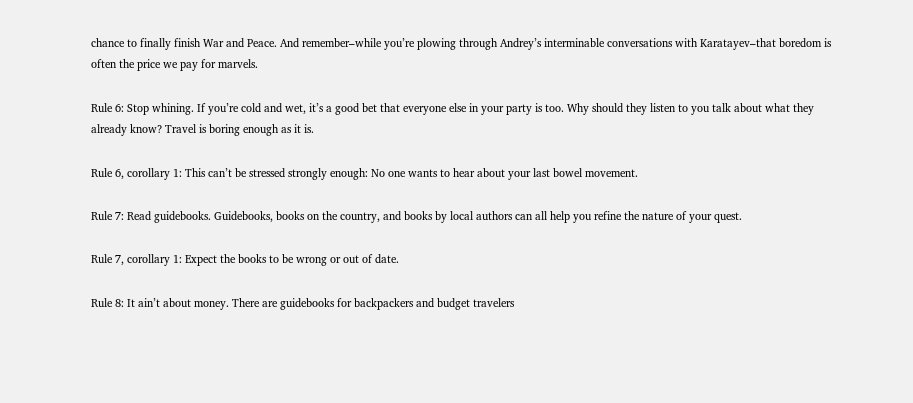chance to finally finish War and Peace. And remember–while you’re plowing through Andrey’s interminable conversations with Karatayev–that boredom is often the price we pay for marvels.

Rule 6: Stop whining. If you’re cold and wet, it’s a good bet that everyone else in your party is too. Why should they listen to you talk about what they already know? Travel is boring enough as it is.

Rule 6, corollary 1: This can’t be stressed strongly enough: No one wants to hear about your last bowel movement.

Rule 7: Read guidebooks. Guidebooks, books on the country, and books by local authors can all help you refine the nature of your quest.

Rule 7, corollary 1: Expect the books to be wrong or out of date.

Rule 8: It ain’t about money. There are guidebooks for backpackers and budget travelers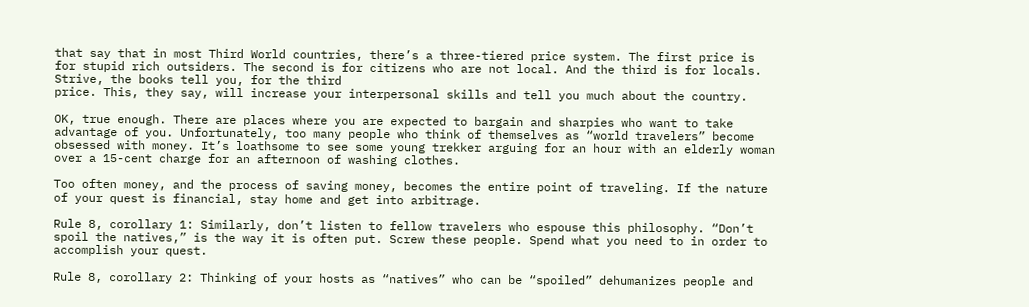that say that in most Third World countries, there’s a three-tiered price system. The first price is for stupid rich outsiders. The second is for citizens who are not local. And the third is for locals. Strive, the books tell you, for the third
price. This, they say, will increase your interpersonal skills and tell you much about the country.

OK, true enough. There are places where you are expected to bargain and sharpies who want to take advantage of you. Unfortunately, too many people who think of themselves as “world travelers” become obsessed with money. It’s loathsome to see some young trekker arguing for an hour with an elderly woman over a 15-cent charge for an afternoon of washing clothes.

Too often money, and the process of saving money, becomes the entire point of traveling. If the nature of your quest is financial, stay home and get into arbitrage.

Rule 8, corollary 1: Similarly, don’t listen to fellow travelers who espouse this philosophy. “Don’t spoil the natives,” is the way it is often put. Screw these people. Spend what you need to in order to accomplish your quest.

Rule 8, corollary 2: Thinking of your hosts as “natives” who can be “spoiled” dehumanizes people and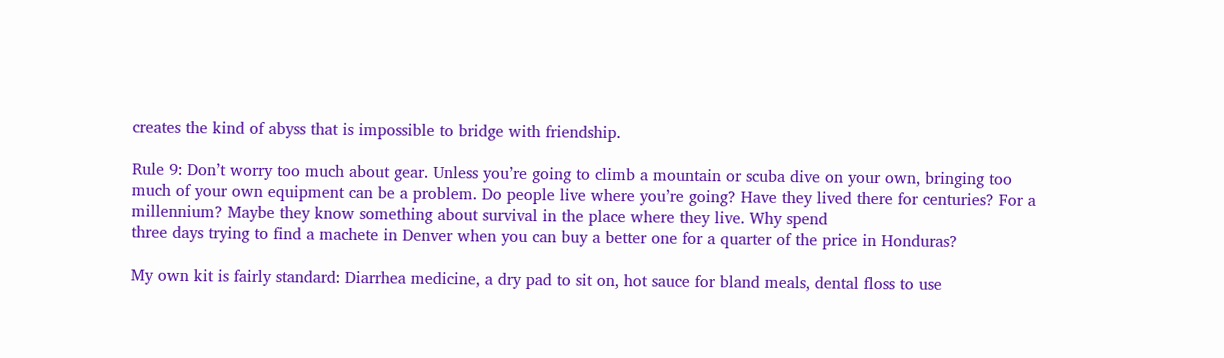creates the kind of abyss that is impossible to bridge with friendship.

Rule 9: Don’t worry too much about gear. Unless you’re going to climb a mountain or scuba dive on your own, bringing too much of your own equipment can be a problem. Do people live where you’re going? Have they lived there for centuries? For a millennium? Maybe they know something about survival in the place where they live. Why spend
three days trying to find a machete in Denver when you can buy a better one for a quarter of the price in Honduras?

My own kit is fairly standard: Diarrhea medicine, a dry pad to sit on, hot sauce for bland meals, dental floss to use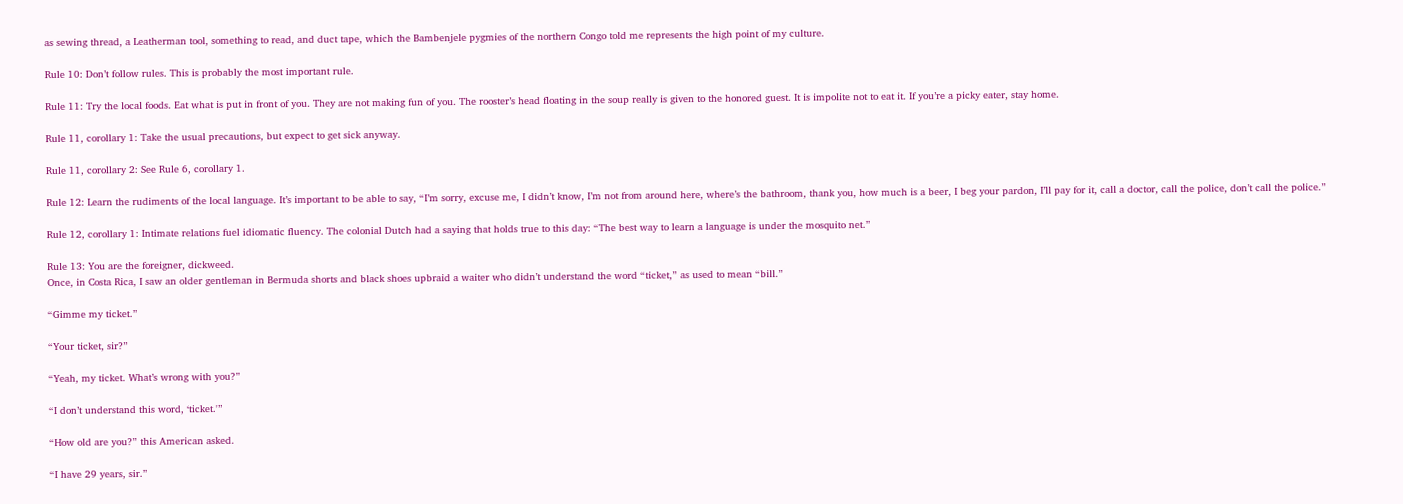as sewing thread, a Leatherman tool, something to read, and duct tape, which the Bambenjele pygmies of the northern Congo told me represents the high point of my culture.

Rule 10: Don’t follow rules. This is probably the most important rule.

Rule 11: Try the local foods. Eat what is put in front of you. They are not making fun of you. The rooster’s head floating in the soup really is given to the honored guest. It is impolite not to eat it. If you’re a picky eater, stay home.

Rule 11, corollary 1: Take the usual precautions, but expect to get sick anyway.

Rule 11, corollary 2: See Rule 6, corollary 1.

Rule 12: Learn the rudiments of the local language. It’s important to be able to say, “I’m sorry, excuse me, I didn’t know, I’m not from around here, where’s the bathroom, thank you, how much is a beer, I beg your pardon, I’ll pay for it, call a doctor, call the police, don’t call the police.”

Rule 12, corollary 1: Intimate relations fuel idiomatic fluency. The colonial Dutch had a saying that holds true to this day: “The best way to learn a language is under the mosquito net.”

Rule 13: You are the foreigner, dickweed.
Once, in Costa Rica, I saw an older gentleman in Bermuda shorts and black shoes upbraid a waiter who didn’t understand the word “ticket,” as used to mean “bill.”

“Gimme my ticket.”

“Your ticket, sir?”

“Yeah, my ticket. What’s wrong with you?”

“I don’t understand this word, ‘ticket.'”

“How old are you?” this American asked.

“I have 29 years, sir.”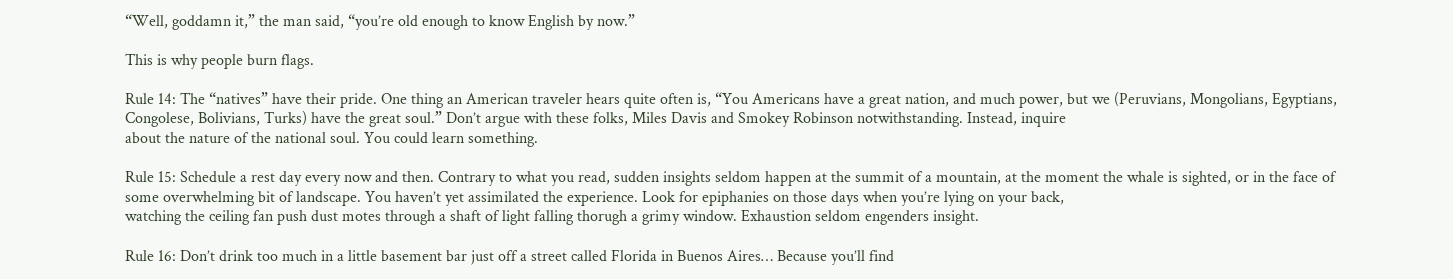“Well, goddamn it,” the man said, “you’re old enough to know English by now.”

This is why people burn flags.

Rule 14: The “natives” have their pride. One thing an American traveler hears quite often is, “You Americans have a great nation, and much power, but we (Peruvians, Mongolians, Egyptians, Congolese, Bolivians, Turks) have the great soul.” Don’t argue with these folks, Miles Davis and Smokey Robinson notwithstanding. Instead, inquire
about the nature of the national soul. You could learn something.

Rule 15: Schedule a rest day every now and then. Contrary to what you read, sudden insights seldom happen at the summit of a mountain, at the moment the whale is sighted, or in the face of some overwhelming bit of landscape. You haven’t yet assimilated the experience. Look for epiphanies on those days when you’re lying on your back,
watching the ceiling fan push dust motes through a shaft of light falling thorugh a grimy window. Exhaustion seldom engenders insight.

Rule 16: Don’t drink too much in a little basement bar just off a street called Florida in Buenos Aires… Because you’ll find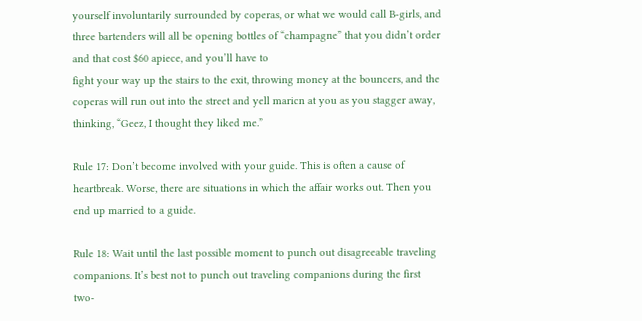yourself involuntarily surrounded by coperas, or what we would call B-girls, and three bartenders will all be opening bottles of “champagne” that you didn’t order and that cost $60 apiece, and you’ll have to
fight your way up the stairs to the exit, throwing money at the bouncers, and the coperas will run out into the street and yell maricn at you as you stagger away, thinking, “Geez, I thought they liked me.”

Rule 17: Don’t become involved with your guide. This is often a cause of heartbreak. Worse, there are situations in which the affair works out. Then you end up married to a guide.

Rule 18: Wait until the last possible moment to punch out disagreeable traveling companions. It’s best not to punch out traveling companions during the first two-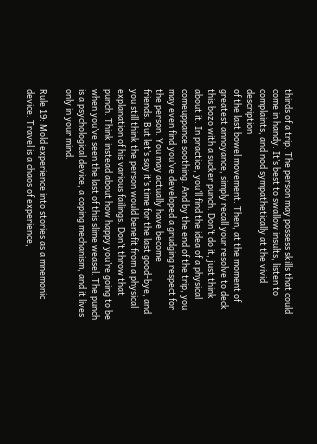thirds of a trip. The person may possess skills that could come in handy. It’s best to swallow insults, listen to complaints, and nod sympathetically at the vivid description
of the last bowel movement. Then, at the moment of greatest annoyance, simply recall your resolve to deck this bozo with a sucker punch. Don’t do it, just think about it. In practice, you’ll find the idea of a physical comeuppance soothing. And by the end of the trip, you may even find you’ve developed a grudging respect for the person. You may actually have become
friends. But let’s say it’s time for the last good-bye, and you still think the person would benefit from a physical explanation of his various failings. Don’t throw that punch. Think instead about how happy you’re going to be when you’ve seen the last of this slime weasel. The punch is a psychological device, a coping mechanism, and it lives only in your mind.

Rule 19: Mold experience into stories as a mnemonic device. Travel is a chaos of experience,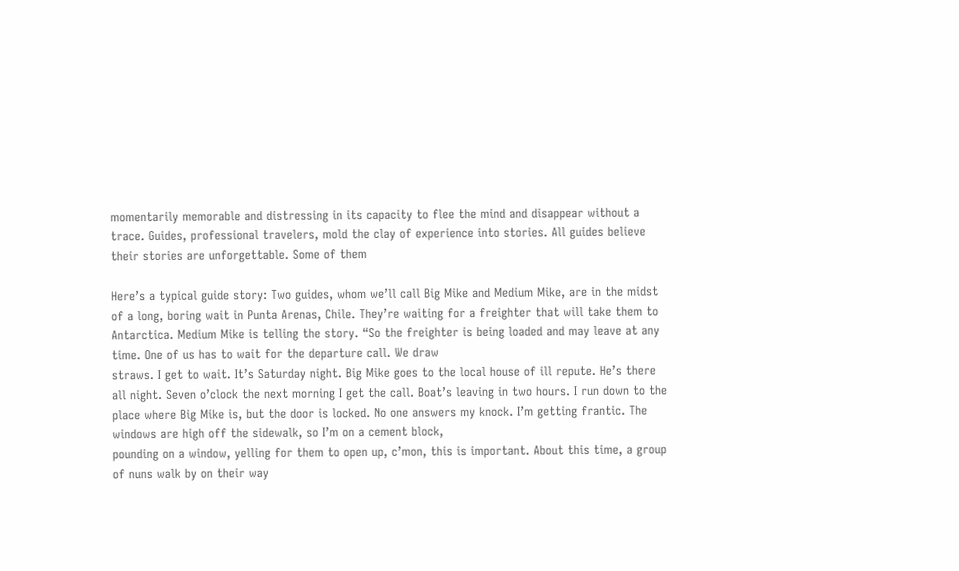momentarily memorable and distressing in its capacity to flee the mind and disappear without a trace. Guides, professional travelers, mold the clay of experience into stories. All guides believe their stories are unforgettable. Some of them

Here’s a typical guide story: Two guides, whom we’ll call Big Mike and Medium Mike, are in the midst of a long, boring wait in Punta Arenas, Chile. They’re waiting for a freighter that will take them to Antarctica. Medium Mike is telling the story. “So the freighter is being loaded and may leave at any time. One of us has to wait for the departure call. We draw
straws. I get to wait. It’s Saturday night. Big Mike goes to the local house of ill repute. He’s there all night. Seven o’clock the next morning I get the call. Boat’s leaving in two hours. I run down to the place where Big Mike is, but the door is locked. No one answers my knock. I’m getting frantic. The windows are high off the sidewalk, so I’m on a cement block,
pounding on a window, yelling for them to open up, c’mon, this is important. About this time, a group of nuns walk by on their way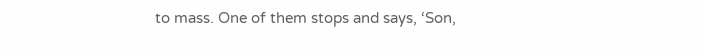to mass. One of them stops and says, ‘Son,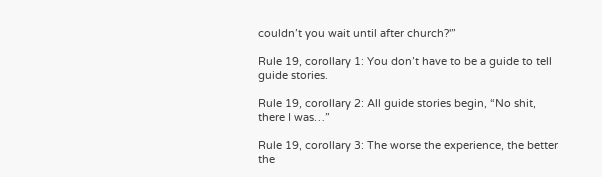couldn’t you wait until after church?'”

Rule 19, corollary 1: You don’t have to be a guide to tell guide stories.

Rule 19, corollary 2: All guide stories begin, “No shit, there I was…”

Rule 19, corollary 3: The worse the experience, the better the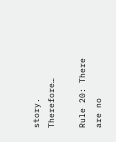story. Therefore…

Rule 20: There are no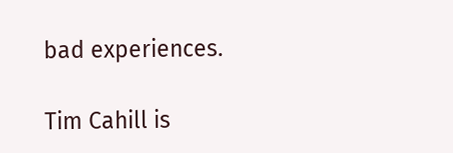bad experiences.

Tim Cahill is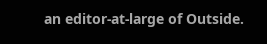an editor-at-large of Outside.